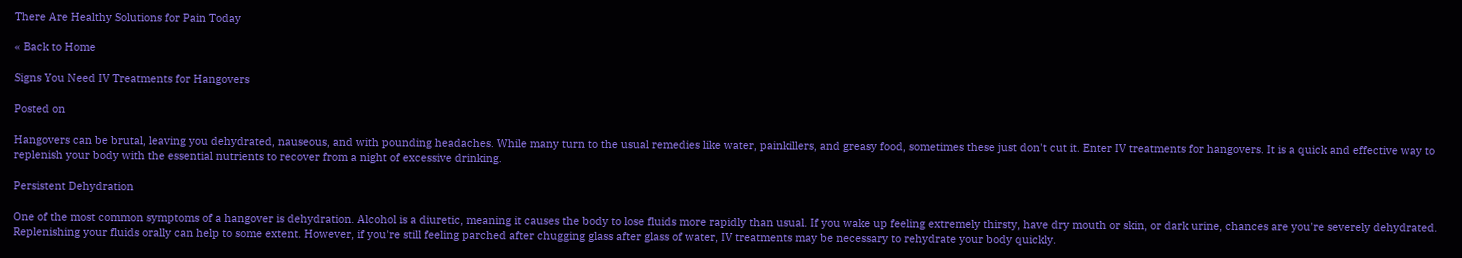There Are Healthy Solutions for Pain Today

« Back to Home

Signs You Need IV Treatments for Hangovers

Posted on

Hangovers can be brutal, leaving you dehydrated, nauseous, and with pounding headaches. While many turn to the usual remedies like water, painkillers, and greasy food, sometimes these just don't cut it. Enter IV treatments for hangovers. It is a quick and effective way to replenish your body with the essential nutrients to recover from a night of excessive drinking.

Persistent Dehydration

One of the most common symptoms of a hangover is dehydration. Alcohol is a diuretic, meaning it causes the body to lose fluids more rapidly than usual. If you wake up feeling extremely thirsty, have dry mouth or skin, or dark urine, chances are you're severely dehydrated. Replenishing your fluids orally can help to some extent. However, if you're still feeling parched after chugging glass after glass of water, IV treatments may be necessary to rehydrate your body quickly.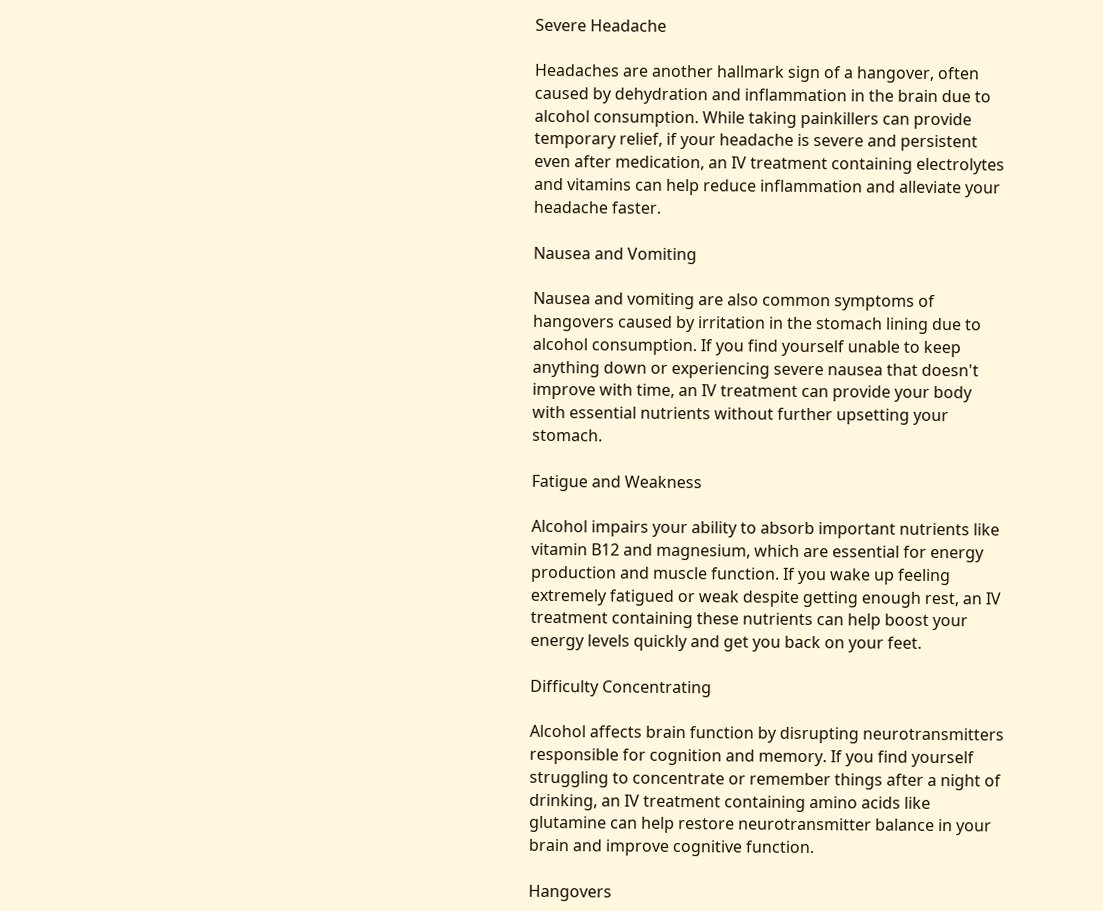Severe Headache

Headaches are another hallmark sign of a hangover, often caused by dehydration and inflammation in the brain due to alcohol consumption. While taking painkillers can provide temporary relief, if your headache is severe and persistent even after medication, an IV treatment containing electrolytes and vitamins can help reduce inflammation and alleviate your headache faster.

Nausea and Vomiting

Nausea and vomiting are also common symptoms of hangovers caused by irritation in the stomach lining due to alcohol consumption. If you find yourself unable to keep anything down or experiencing severe nausea that doesn't improve with time, an IV treatment can provide your body with essential nutrients without further upsetting your stomach.

Fatigue and Weakness

Alcohol impairs your ability to absorb important nutrients like vitamin B12 and magnesium, which are essential for energy production and muscle function. If you wake up feeling extremely fatigued or weak despite getting enough rest, an IV treatment containing these nutrients can help boost your energy levels quickly and get you back on your feet.

Difficulty Concentrating

Alcohol affects brain function by disrupting neurotransmitters responsible for cognition and memory. If you find yourself struggling to concentrate or remember things after a night of drinking, an IV treatment containing amino acids like glutamine can help restore neurotransmitter balance in your brain and improve cognitive function.

Hangovers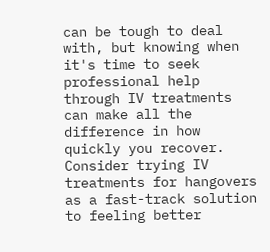can be tough to deal with, but knowing when it's time to seek professional help through IV treatments can make all the difference in how quickly you recover. Consider trying IV treatments for hangovers as a fast-track solution to feeling better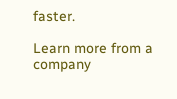faster.

Learn more from a company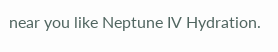near you like Neptune IV Hydration.